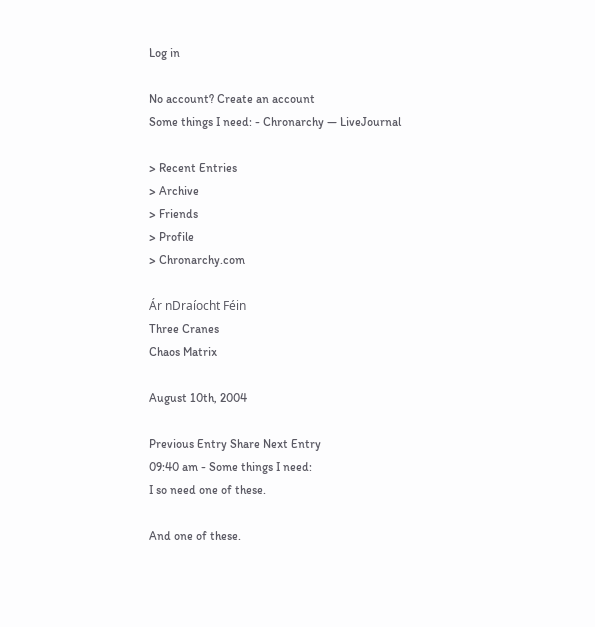Log in

No account? Create an account
Some things I need: - Chronarchy — LiveJournal

> Recent Entries
> Archive
> Friends
> Profile
> Chronarchy.com

Ár nDraíocht Féin
Three Cranes
Chaos Matrix

August 10th, 2004

Previous Entry Share Next Entry
09:40 am - Some things I need:
I so need one of these.

And one of these.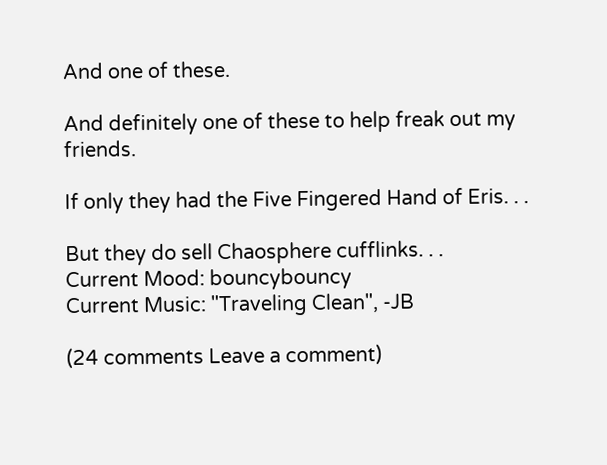And one of these.

And definitely one of these to help freak out my friends.

If only they had the Five Fingered Hand of Eris. . .

But they do sell Chaosphere cufflinks. . .
Current Mood: bouncybouncy
Current Music: "Traveling Clean", -JB

(24 comments Leave a comment)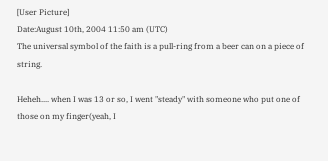[User Picture]
Date:August 10th, 2004 11:50 am (UTC)
The universal symbol of the faith is a pull-ring from a beer can on a piece of string.

Heheh.... when I was 13 or so, I went "steady" with someone who put one of those on my finger(yeah, I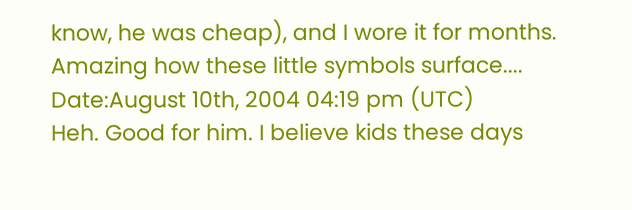know, he was cheap), and I wore it for months. Amazing how these little symbols surface....
Date:August 10th, 2004 04:19 pm (UTC)
Heh. Good for him. I believe kids these days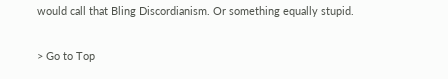would call that Bling Discordianism. Or something equally stupid.

> Go to Top